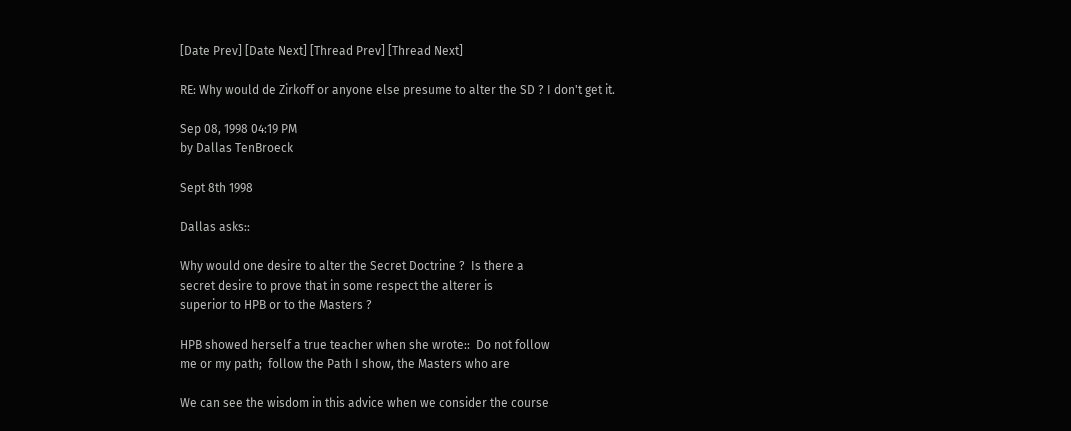[Date Prev] [Date Next] [Thread Prev] [Thread Next]

RE: Why would de Zirkoff or anyone else presume to alter the SD ? I don't get it.

Sep 08, 1998 04:19 PM
by Dallas TenBroeck

Sept 8th 1998

Dallas asks::

Why would one desire to alter the Secret Doctrine ?  Is there a
secret desire to prove that in some respect the alterer is
superior to HPB or to the Masters ?

HPB showed herself a true teacher when she wrote::  Do not follow
me or my path;  follow the Path I show, the Masters who are

We can see the wisdom in this advice when we consider the course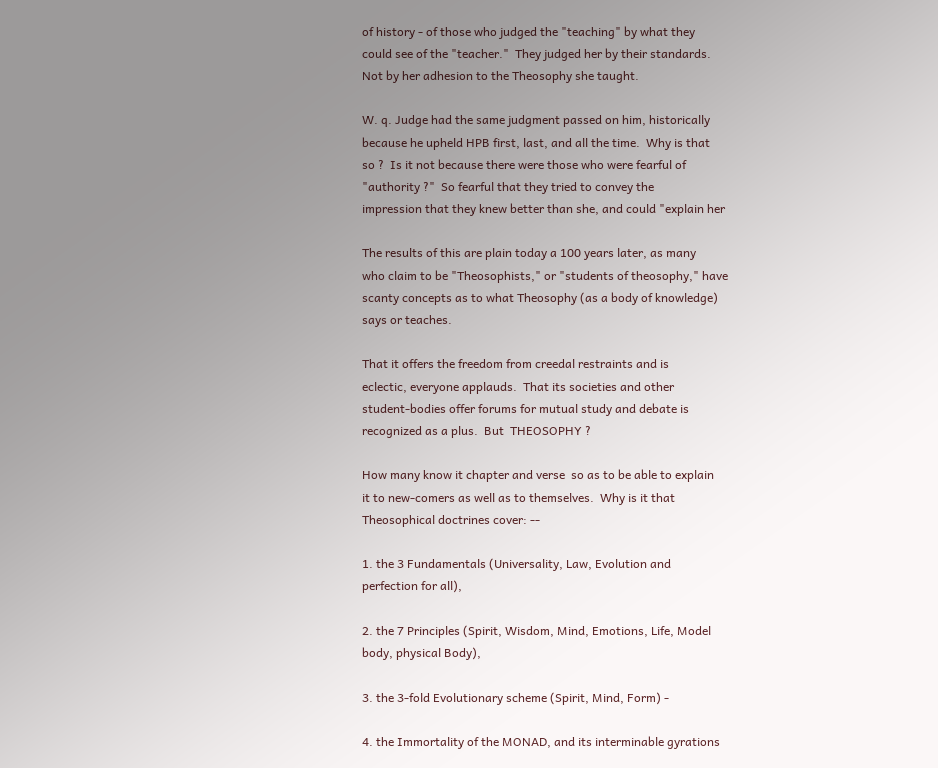of history - of those who judged the "teaching" by what they
could see of the "teacher."  They judged her by their standards.
Not by her adhesion to the Theosophy she taught.

W. q. Judge had the same judgment passed on him, historically
because he upheld HPB first, last, and all the time.  Why is that
so ?  Is it not because there were those who were fearful of
"authority ?"  So fearful that they tried to convey the
impression that they knew better than she, and could "explain her

The results of this are plain today a 100 years later, as many
who claim to be "Theosophists," or "students of theosophy," have
scanty concepts as to what Theosophy (as a body of knowledge)
says or teaches.

That it offers the freedom from creedal restraints and is
eclectic, everyone applauds.  That its societies and other
student-bodies offer forums for mutual study and debate is
recognized as a plus.  But  THEOSOPHY ?

How many know it chapter and verse  so as to be able to explain
it to new-comers as well as to themselves.  Why is it that
Theosophical doctrines cover: --

1. the 3 Fundamentals (Universality, Law, Evolution and
perfection for all),

2. the 7 Principles (Spirit, Wisdom, Mind, Emotions, Life, Model
body, physical Body),

3. the 3-fold Evolutionary scheme (Spirit, Mind, Form) -

4. the Immortality of the MONAD, and its interminable gyrations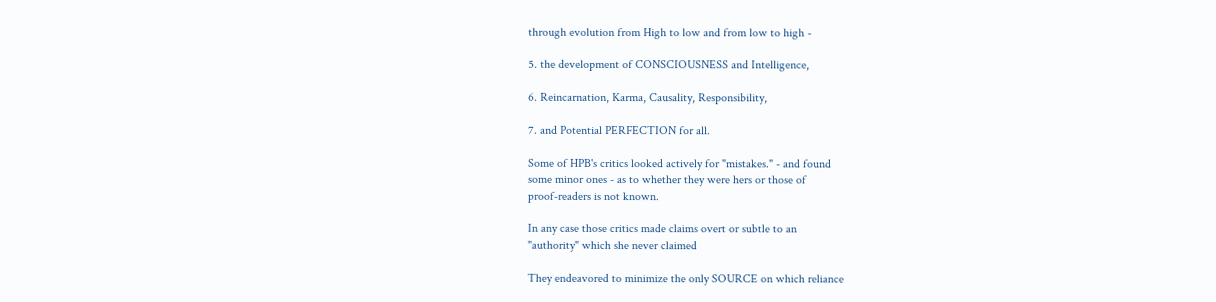through evolution from High to low and from low to high -

5. the development of CONSCIOUSNESS and Intelligence,

6. Reincarnation, Karma, Causality, Responsibility,

7. and Potential PERFECTION for all.

Some of HPB's critics looked actively for "mistakes." - and found
some minor ones - as to whether they were hers or those of
proof-readers is not known.

In any case those critics made claims overt or subtle to an
"authority" which she never claimed

They endeavored to minimize the only SOURCE on which reliance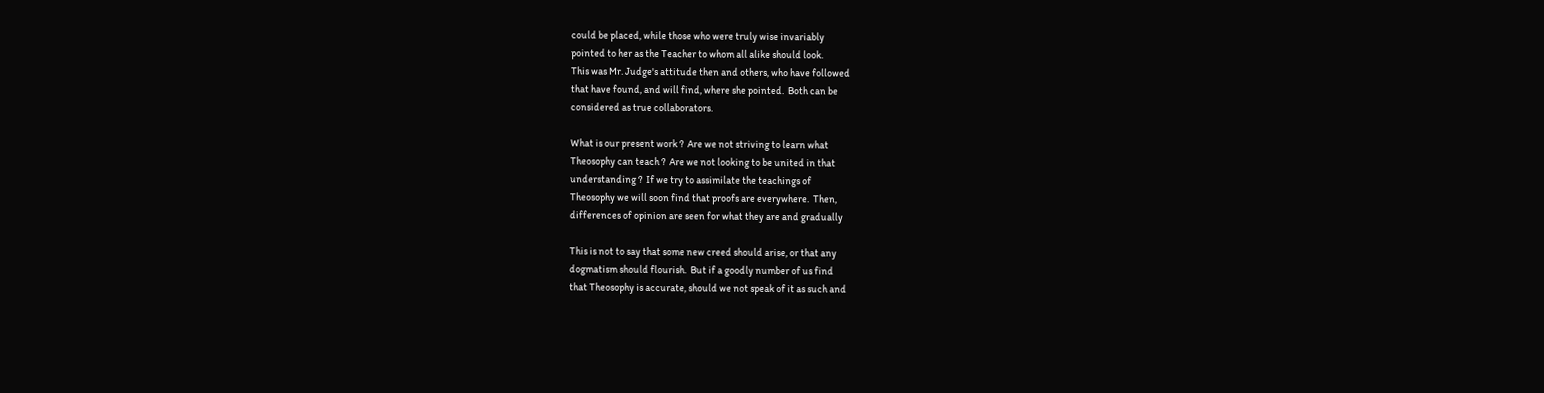could be placed, while those who were truly wise invariably
pointed to her as the Teacher to whom all alike should look.
This was Mr. Judge's attitude then and others, who have followed
that have found, and will find, where she pointed.  Both can be
considered as true collaborators.

What is our present work ?  Are we not striving to learn what
Theosophy can teach ?  Are we not looking to be united in that
understanding ?  If we try to assimilate the teachings of
Theosophy we will soon find that proofs are everywhere.  Then,
differences of opinion are seen for what they are and gradually

This is not to say that some new creed should arise, or that any
dogmatism should flourish.  But if a goodly number of us find
that Theosophy is accurate, should we not speak of it as such and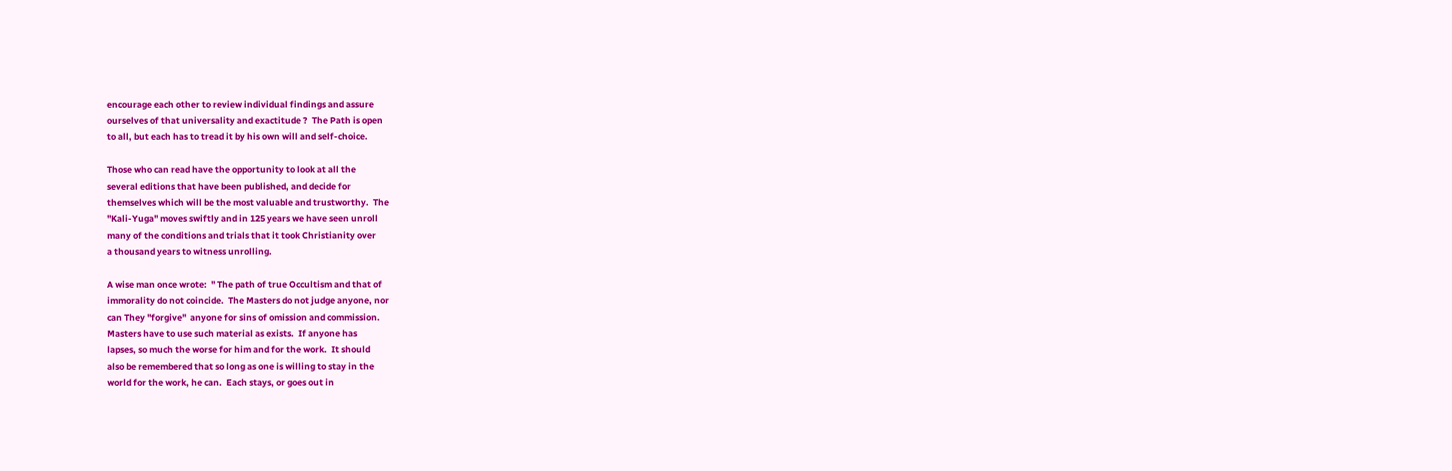encourage each other to review individual findings and assure
ourselves of that universality and exactitude ?  The Path is open
to all, but each has to tread it by his own will and self-choice.

Those who can read have the opportunity to look at all the
several editions that have been published, and decide for
themselves which will be the most valuable and trustworthy.  The
"Kali-Yuga" moves swiftly and in 125 years we have seen unroll
many of the conditions and trials that it took Christianity over
a thousand years to witness unrolling.

A wise man once wrote:  " The path of true Occultism and that of
immorality do not coincide.  The Masters do not judge anyone, nor
can They "forgive"  anyone for sins of omission and commission.
Masters have to use such material as exists.  If anyone has
lapses, so much the worse for him and for the work.  It should
also be remembered that so long as one is willing to stay in the
world for the work, he can.  Each stays, or goes out in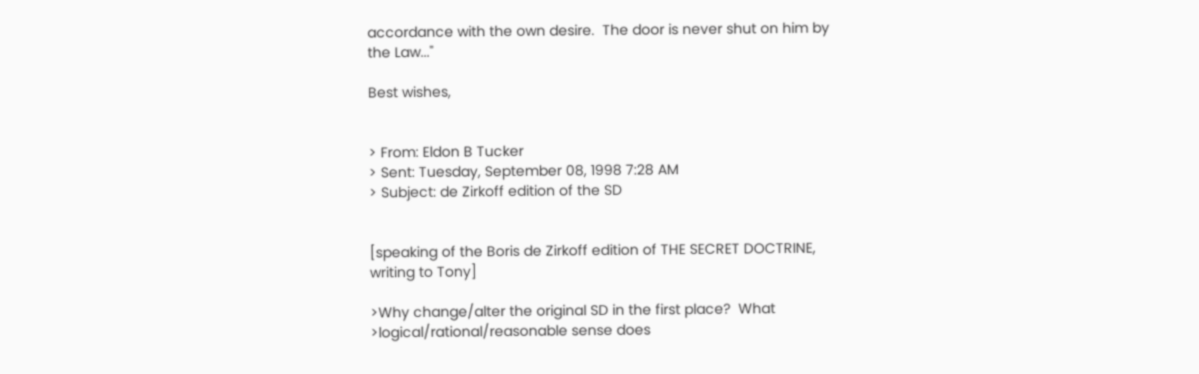accordance with the own desire.  The door is never shut on him by
the Law..."

Best wishes,


> From: Eldon B Tucker
> Sent: Tuesday, September 08, 1998 7:28 AM
> Subject: de Zirkoff edition of the SD


[speaking of the Boris de Zirkoff edition of THE SECRET DOCTRINE,
writing to Tony]

>Why change/alter the original SD in the first place?  What
>logical/rational/reasonable sense does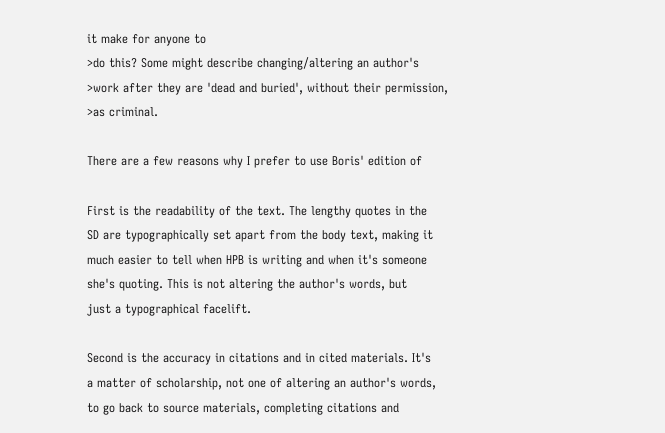it make for anyone to
>do this? Some might describe changing/altering an author's
>work after they are 'dead and buried', without their permission,
>as criminal.

There are a few reasons why I prefer to use Boris' edition of

First is the readability of the text. The lengthy quotes in the
SD are typographically set apart from the body text, making it
much easier to tell when HPB is writing and when it's someone
she's quoting. This is not altering the author's words, but
just a typographical facelift.

Second is the accuracy in citations and in cited materials. It's
a matter of scholarship, not one of altering an author's words,
to go back to source materials, completing citations and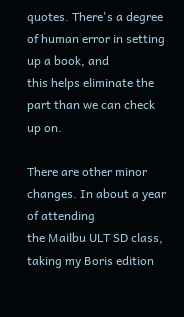quotes. There's a degree of human error in setting up a book, and
this helps eliminate the part than we can check up on.

There are other minor changes. In about a year of attending
the Mailbu ULT SD class, taking my Boris edition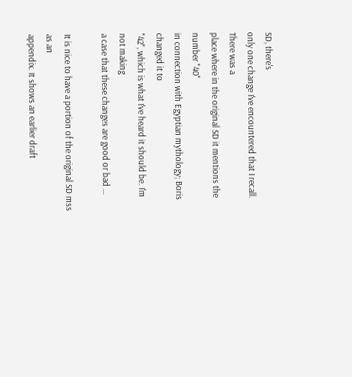SD, there's
only one change I've encountered that I recall. There was a
place where in the original SD it mentions the number "40"
in connection with Egyptian mythology; Boris changed it to
"42", which is what I've heard it should be. I'm not making
a case that these changes are good or bad ...

It is nice to have a portion of the original SD mss as an
appendix. It shows an earlier draft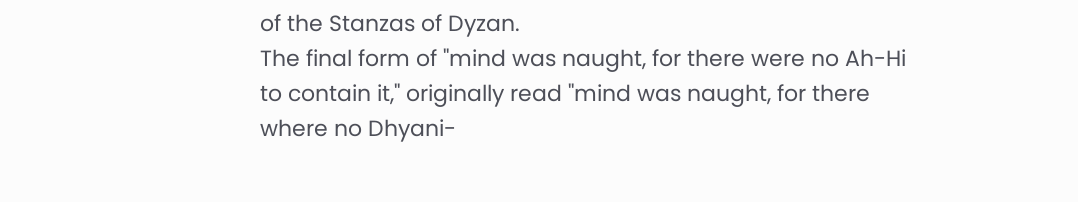of the Stanzas of Dyzan.
The final form of "mind was naught, for there were no Ah-Hi
to contain it," originally read "mind was naught, for there
where no Dhyani-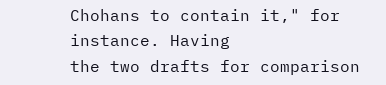Chohans to contain it," for instance. Having
the two drafts for comparison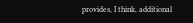provides, I think, additional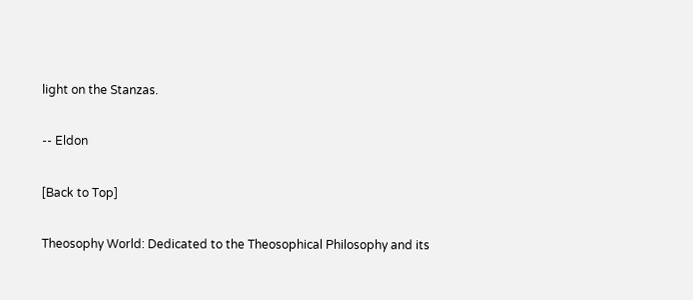light on the Stanzas.

-- Eldon

[Back to Top]

Theosophy World: Dedicated to the Theosophical Philosophy and its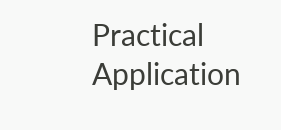Practical Application